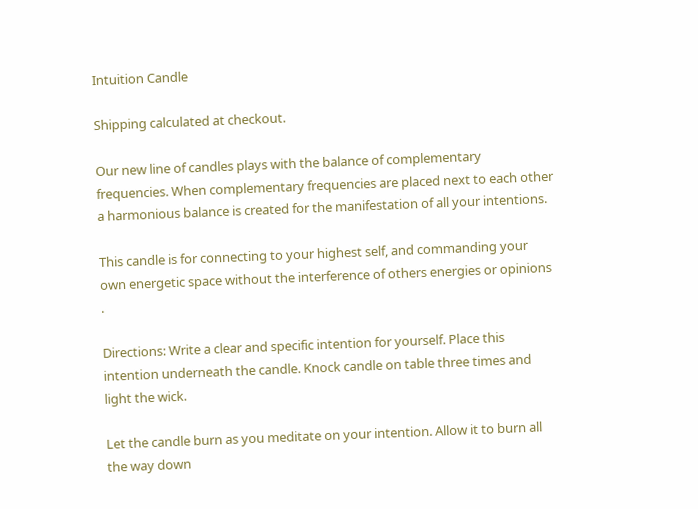Intuition Candle

Shipping calculated at checkout.

Our new line of candles plays with the balance of complementary frequencies. When complementary frequencies are placed next to each other a harmonious balance is created for the manifestation of all your intentions.

This candle is for connecting to your highest self, and commanding your own energetic space without the interference of others energies or opinions .

Directions: Write a clear and specific intention for yourself. Place this intention underneath the candle. Knock candle on table three times and light the wick.

Let the candle burn as you meditate on your intention. Allow it to burn all the way down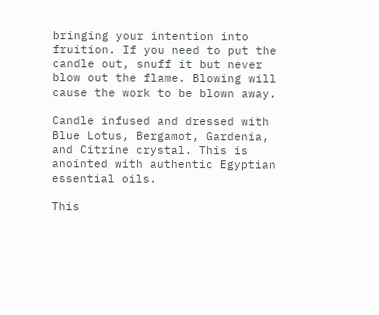bringing your intention into fruition. If you need to put the candle out, snuff it but never blow out the flame. Blowing will cause the work to be blown away.

Candle infused and dressed with Blue Lotus, Bergamot, Gardenia, and Citrine crystal. This is anointed with authentic Egyptian essential oils.

This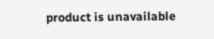product is unavailable